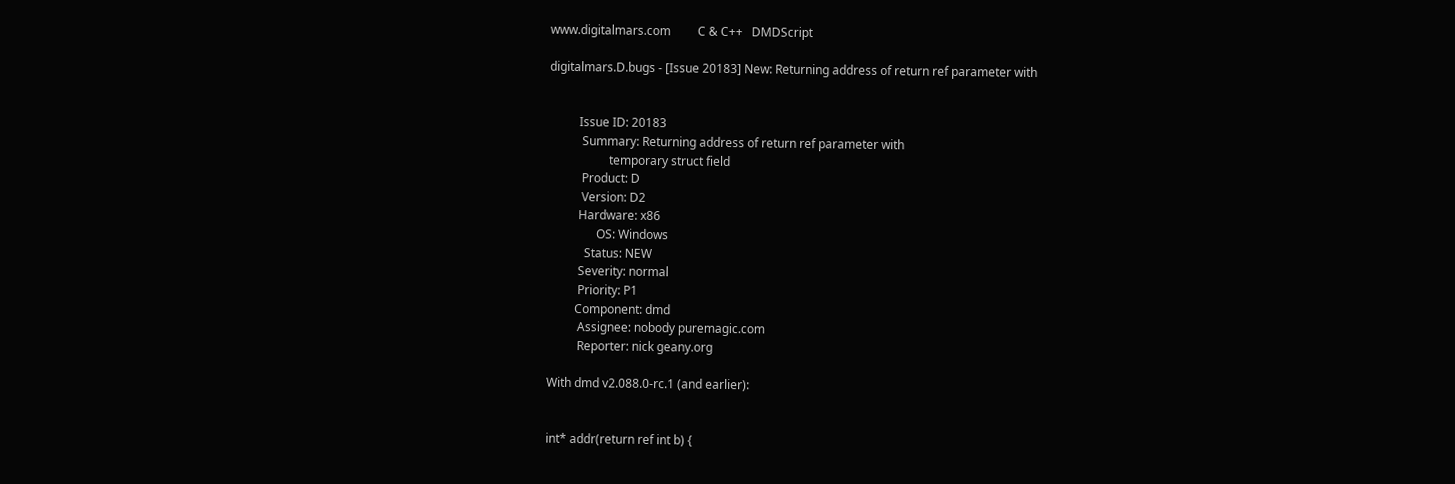www.digitalmars.com         C & C++   DMDScript

digitalmars.D.bugs - [Issue 20183] New: Returning address of return ref parameter with


          Issue ID: 20183
           Summary: Returning address of return ref parameter with
                    temporary struct field
           Product: D
           Version: D2
          Hardware: x86
                OS: Windows
            Status: NEW
          Severity: normal
          Priority: P1
         Component: dmd
          Assignee: nobody puremagic.com
          Reporter: nick geany.org

With dmd v2.088.0-rc.1 (and earlier):


int* addr(return ref int b) {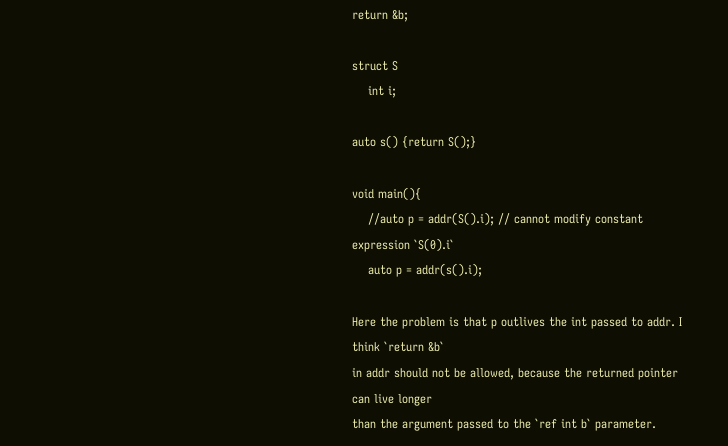return &b;

struct S
    int i;

auto s() {return S();}

void main(){
    //auto p = addr(S().i); // cannot modify constant expression `S(0).i`
    auto p = addr(s().i);

Here the problem is that p outlives the int passed to addr. I think `return &b`
in addr should not be allowed, because the returned pointer can live longer
than the argument passed to the `ref int b` parameter.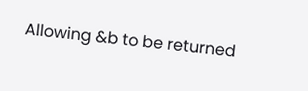Allowing &b to be returned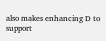also makes enhancing D to support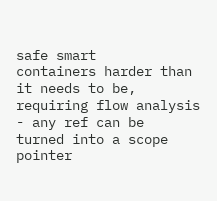safe smart
containers harder than it needs to be, requiring flow analysis - any ref can be
turned into a scope pointer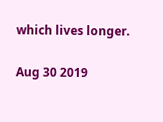which lives longer.

Aug 30 2019